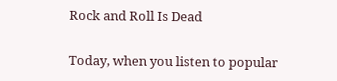Rock and Roll Is Dead

Today, when you listen to popular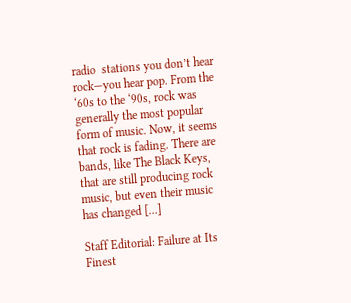radio  stations you don’t hear rock—you hear pop. From the ‘60s to the ‘90s, rock was generally the most popular form of music. Now, it seems that rock is fading. There are bands, like The Black Keys, that are still producing rock music, but even their music has changed […]

Staff Editorial: Failure at Its Finest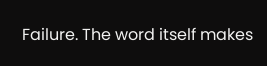Failure. The word itself makes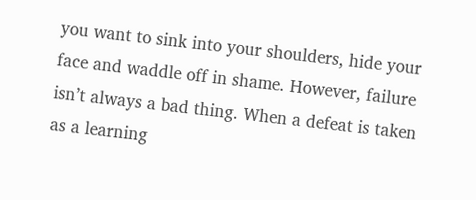you want to sink into your shoulders, hide your face and waddle off in shame. However, failure isn’t always a bad thing. When a defeat is taken as a learning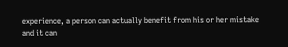experience, a person can actually benefit from his or her mistake and it can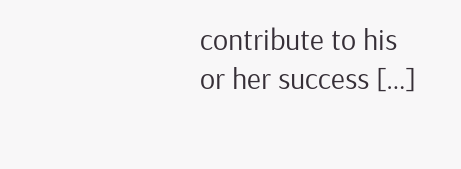contribute to his or her success […]